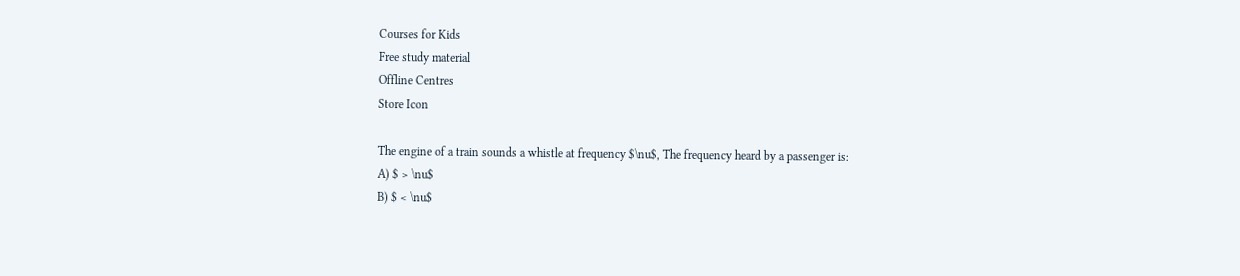Courses for Kids
Free study material
Offline Centres
Store Icon

The engine of a train sounds a whistle at frequency $\nu$, The frequency heard by a passenger is:
A) $ > \nu$
B) $ < \nu$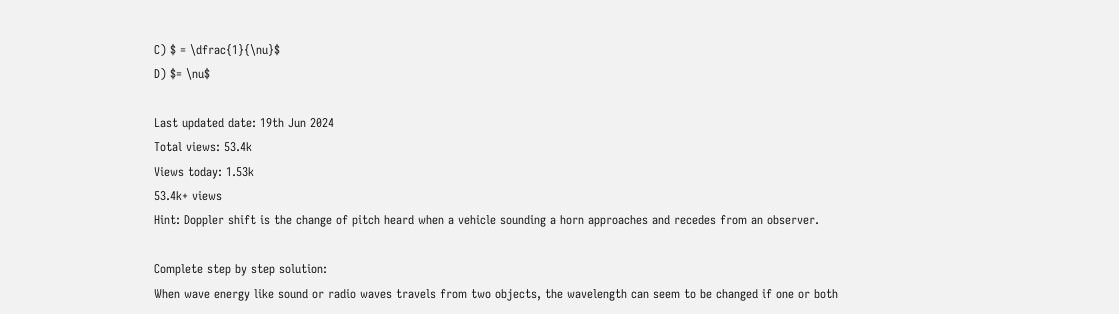C) $ = \dfrac{1}{\nu}$
D) $= \nu$

Last updated date: 19th Jun 2024
Total views: 53.4k
Views today: 1.53k
53.4k+ views
Hint: Doppler shift is the change of pitch heard when a vehicle sounding a horn approaches and recedes from an observer.

Complete step by step solution:
When wave energy like sound or radio waves travels from two objects, the wavelength can seem to be changed if one or both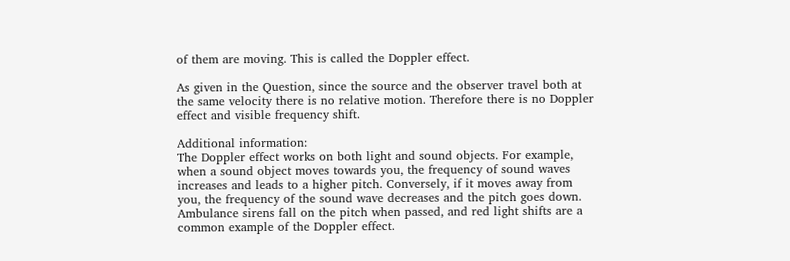of them are moving. This is called the Doppler effect.

As given in the Question, since the source and the observer travel both at the same velocity there is no relative motion. Therefore there is no Doppler effect and visible frequency shift.

Additional information:
The Doppler effect works on both light and sound objects. For example, when a sound object moves towards you, the frequency of sound waves increases and leads to a higher pitch. Conversely, if it moves away from you, the frequency of the sound wave decreases and the pitch goes down. Ambulance sirens fall on the pitch when passed, and red light shifts are a common example of the Doppler effect.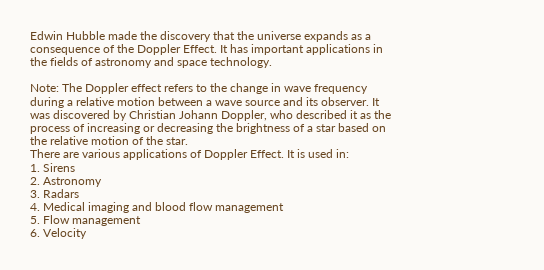Edwin Hubble made the discovery that the universe expands as a consequence of the Doppler Effect. It has important applications in the fields of astronomy and space technology.

Note: The Doppler effect refers to the change in wave frequency during a relative motion between a wave source and its observer. It was discovered by Christian Johann Doppler, who described it as the process of increasing or decreasing the brightness of a star based on the relative motion of the star.
There are various applications of Doppler Effect. It is used in:
1. Sirens
2. Astronomy
3. Radars
4. Medical imaging and blood flow management
5. Flow management
6. Velocity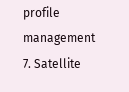profile management
7. Satellite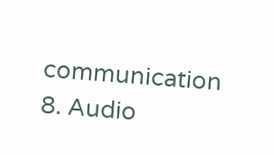communication
8. Audio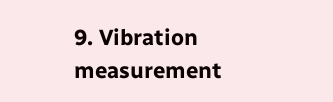9. Vibration measurement